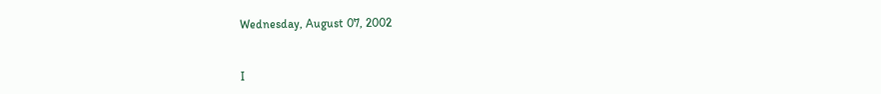Wednesday, August 07, 2002


I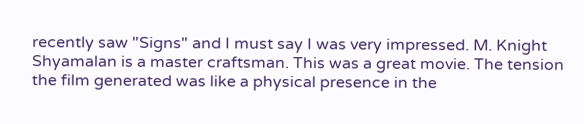recently saw "Signs" and I must say I was very impressed. M. Knight Shyamalan is a master craftsman. This was a great movie. The tension the film generated was like a physical presence in the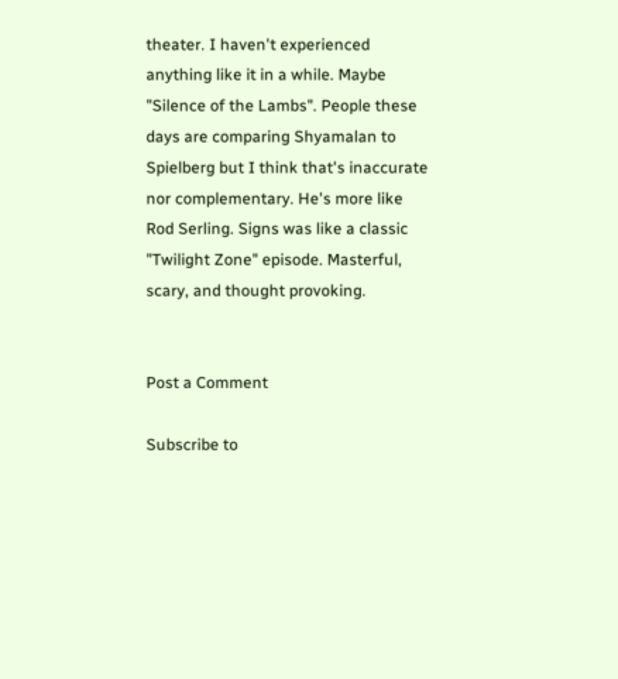theater. I haven't experienced anything like it in a while. Maybe "Silence of the Lambs". People these days are comparing Shyamalan to Spielberg but I think that's inaccurate nor complementary. He's more like Rod Serling. Signs was like a classic "Twilight Zone" episode. Masterful, scary, and thought provoking.


Post a Comment

Subscribe to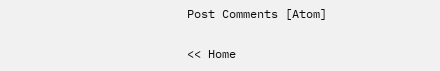Post Comments [Atom]

<< Home